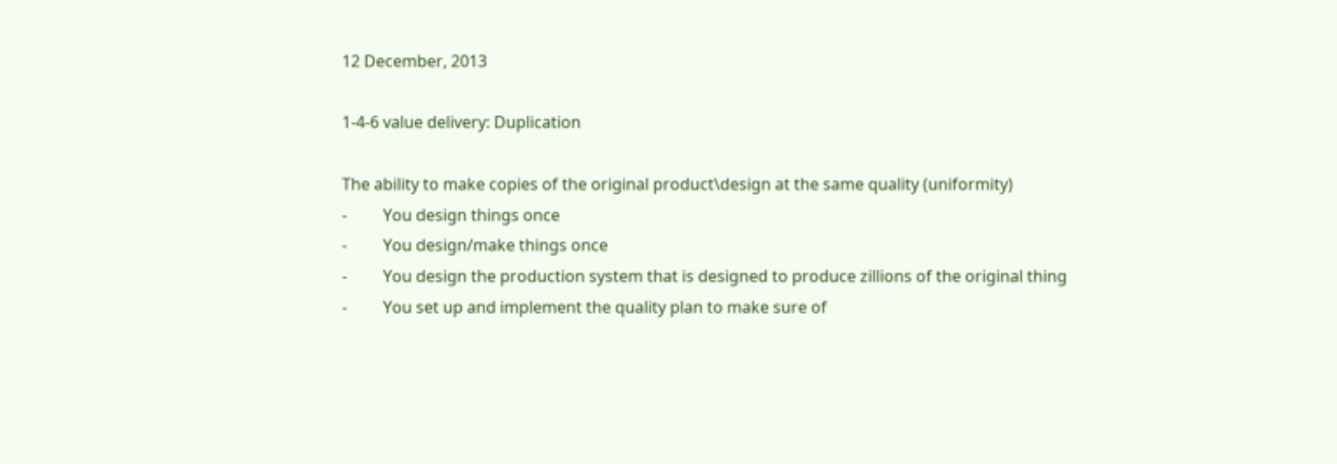12 December, 2013

1-4-6 value delivery: Duplication

The ability to make copies of the original product\design at the same quality (uniformity)
-         You design things once
-         You design/make things once
-         You design the production system that is designed to produce zillions of the original thing
-         You set up and implement the quality plan to make sure of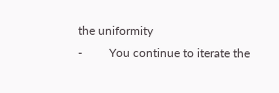the uniformity
-         You continue to iterate the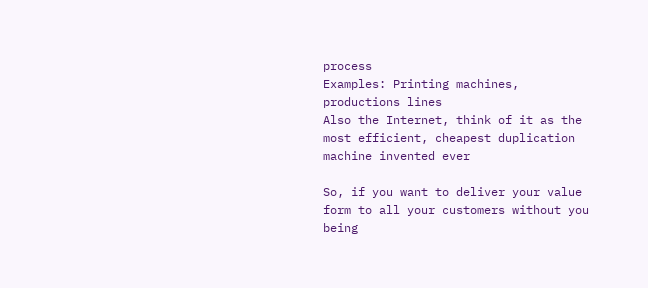process
Examples: Printing machines, productions lines
Also the Internet, think of it as the most efficient, cheapest duplication machine invented ever

So, if you want to deliver your value form to all your customers without you being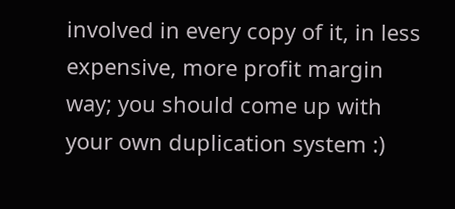involved in every copy of it, in less expensive, more profit margin way; you should come up with your own duplication system :)